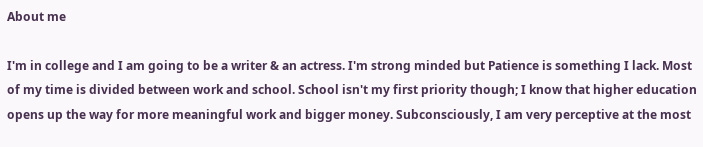About me

I'm in college and I am going to be a writer & an actress. I'm strong minded but Patience is something I lack. Most of my time is divided between work and school. School isn't my first priority though; I know that higher education opens up the way for more meaningful work and bigger money. Subconsciously, I am very perceptive at the most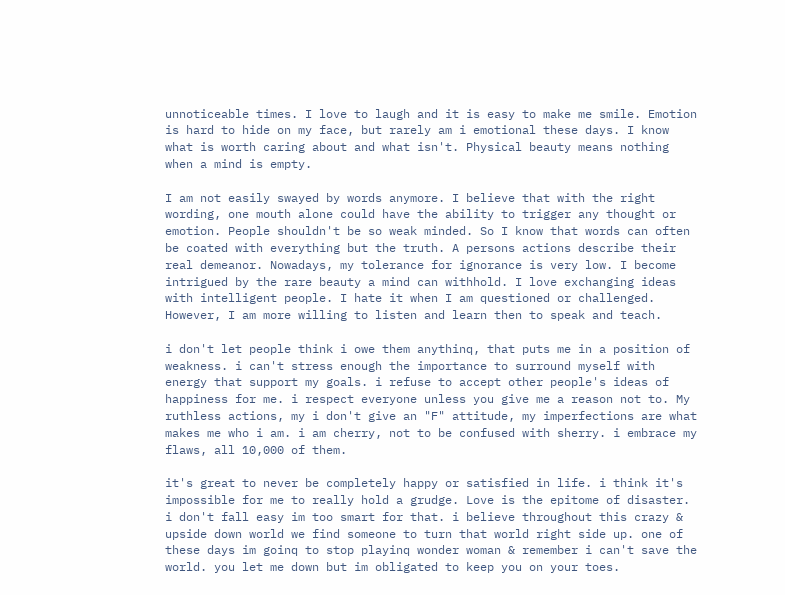unnoticeable times. I love to laugh and it is easy to make me smile. Emotion is hard to hide on my face, but rarely am i emotional these days. I know what is worth caring about and what isn't. Physical beauty means nothing when a mind is empty.

I am not easily swayed by words anymore. I believe that with the right wording, one mouth alone could have the ability to trigger any thought or emotion. People shouldn't be so weak minded. So I know that words can often be coated with everything but the truth. A persons actions describe their real demeanor. Nowadays, my tolerance for ignorance is very low. I become intrigued by the rare beauty a mind can withhold. I love exchanging ideas with intelligent people. I hate it when I am questioned or challenged. However, I am more willing to listen and learn then to speak and teach.

i don't let people think i owe them anythinq, that puts me in a position of weakness. i can't stress enough the importance to surround myself with energy that support my goals. i refuse to accept other people's ideas of happiness for me. i respect everyone unless you give me a reason not to. My ruthless actions, my i don't give an "F" attitude, my imperfections are what makes me who i am. i am cherry, not to be confused with sherry. i embrace my flaws, all 10,000 of them.

it's great to never be completely happy or satisfied in life. i think it's impossible for me to really hold a grudge. Love is the epitome of disaster. i don't fall easy im too smart for that. i believe throughout this crazy & upside down world we find someone to turn that world right side up. one of these days im goinq to stop playinq wonder woman & remember i can't save the world. you let me down but im obligated to keep you on your toes.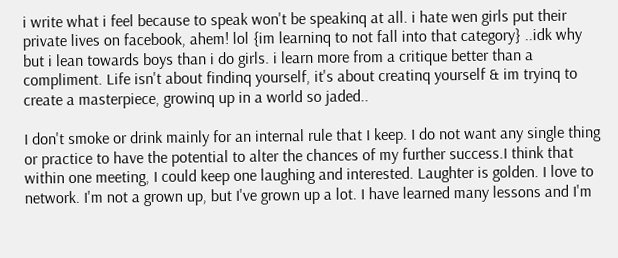i write what i feel because to speak won't be speakinq at all. i hate wen girls put their private lives on facebook, ahem! lol {im learninq to not fall into that category} ..idk why but i lean towards boys than i do girls. i learn more from a critique better than a compliment. Life isn't about findinq yourself, it's about creatinq yourself & im tryinq to create a masterpiece, growinq up in a world so jaded..

I don't smoke or drink mainly for an internal rule that I keep. I do not want any single thing or practice to have the potential to alter the chances of my further success.I think that within one meeting, I could keep one laughing and interested. Laughter is golden. I love to network. I'm not a grown up, but I've grown up a lot. I have learned many lessons and I'm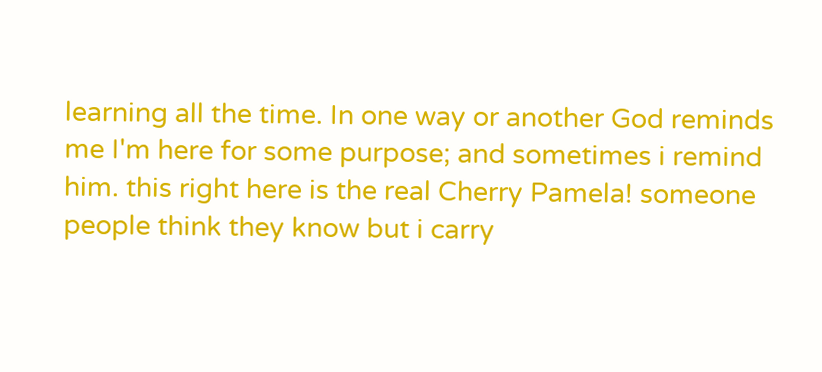learning all the time. In one way or another God reminds me I'm here for some purpose; and sometimes i remind him. this right here is the real Cherry Pamela! someone people think they know but i carry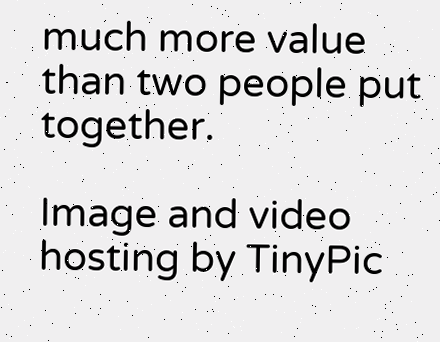much more value than two people put together.

Image and video hosting by TinyPic